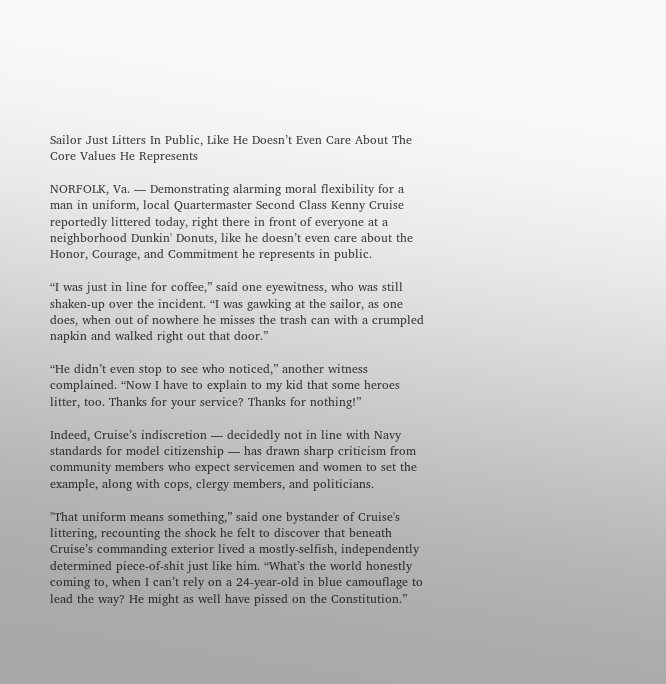Sailor Just Litters In Public, Like He Doesn’t Even Care About The Core Values He Represents

NORFOLK, Va. — Demonstrating alarming moral flexibility for a man in uniform, local Quartermaster Second Class Kenny Cruise reportedly littered today, right there in front of everyone at a neighborhood Dunkin' Donuts, like he doesn’t even care about the Honor, Courage, and Commitment he represents in public.

“I was just in line for coffee,” said one eyewitness, who was still shaken-up over the incident. “I was gawking at the sailor, as one does, when out of nowhere he misses the trash can with a crumpled napkin and walked right out that door.”

“He didn’t even stop to see who noticed,” another witness complained. “Now I have to explain to my kid that some heroes litter, too. Thanks for your service? Thanks for nothing!”

Indeed, Cruise’s indiscretion — decidedly not in line with Navy standards for model citizenship — has drawn sharp criticism from community members who expect servicemen and women to set the example, along with cops, clergy members, and politicians.

"That uniform means something,” said one bystander of Cruise's littering, recounting the shock he felt to discover that beneath Cruise’s commanding exterior lived a mostly-selfish, independently determined piece-of-shit just like him. “What’s the world honestly coming to, when I can’t rely on a 24-year-old in blue camouflage to lead the way? He might as well have pissed on the Constitution.”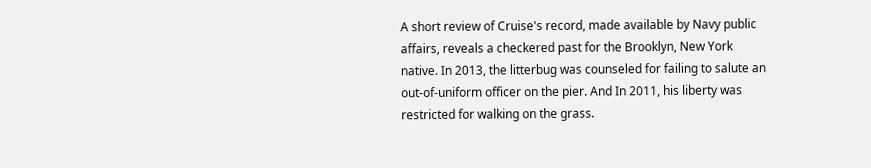A short review of Cruise's record, made available by Navy public affairs, reveals a checkered past for the Brooklyn, New York native. In 2013, the litterbug was counseled for failing to salute an out-of-uniform officer on the pier. And In 2011, his liberty was restricted for walking on the grass.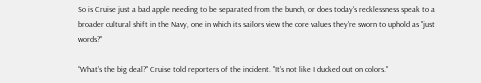So is Cruise just a bad apple needing to be separated from the bunch, or does today's recklessness speak to a broader cultural shift in the Navy, one in which its sailors view the core values they're sworn to uphold as "just words?"

“What’s the big deal?" Cruise told reporters of the incident. "It’s not like I ducked out on colors."